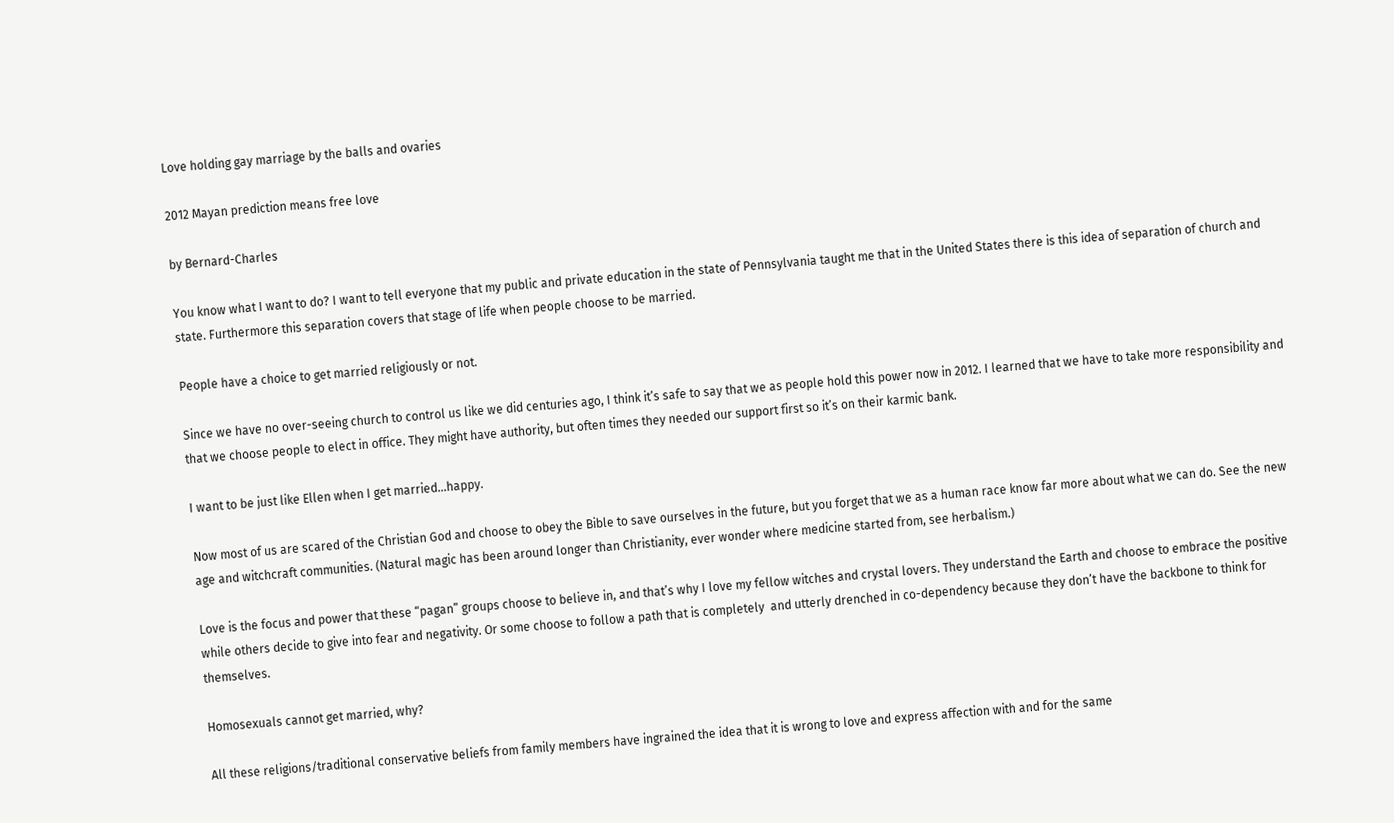Love holding gay marriage by the balls and ovaries

2012 Mayan prediction means free love

by Bernard-Charles

You know what I want to do? I want to tell everyone that my public and private education in the state of Pennsylvania taught me that in the United States there is this idea of separation of church and state. Furthermore this separation covers that stage of life when people choose to be married.

People have a choice to get married religiously or not.

Since we have no over-seeing church to control us like we did centuries ago, I think it’s safe to say that we as people hold this power now in 2012. I learned that we have to take more responsibility and that we choose people to elect in office. They might have authority, but often times they needed our support first so it’s on their karmic bank.

I want to be just like Ellen when I get married…happy.

Now most of us are scared of the Christian God and choose to obey the Bible to save ourselves in the future, but you forget that we as a human race know far more about what we can do. See the new age and witchcraft communities. (Natural magic has been around longer than Christianity, ever wonder where medicine started from, see herbalism.)

Love is the focus and power that these “pagan” groups choose to believe in, and that’s why I love my fellow witches and crystal lovers. They understand the Earth and choose to embrace the positive while others decide to give into fear and negativity. Or some choose to follow a path that is completely  and utterly drenched in co-dependency because they don’t have the backbone to think for themselves.

Homosexuals cannot get married, why?

All these religions/traditional conservative beliefs from family members have ingrained the idea that it is wrong to love and express affection with and for the same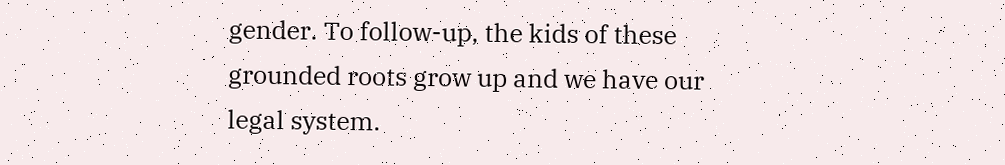gender. To follow-up, the kids of these grounded roots grow up and we have our legal system.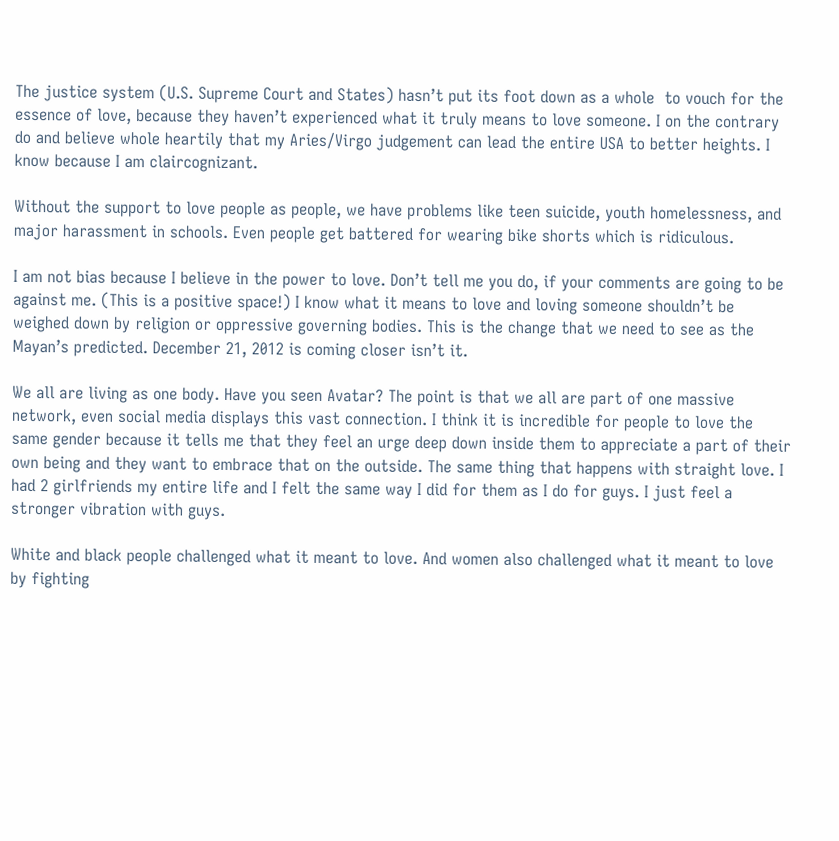The justice system (U.S. Supreme Court and States) hasn’t put its foot down as a whole  to vouch for the essence of love, because they haven’t experienced what it truly means to love someone. I on the contrary do and believe whole heartily that my Aries/Virgo judgement can lead the entire USA to better heights. I know because I am claircognizant.

Without the support to love people as people, we have problems like teen suicide, youth homelessness, and major harassment in schools. Even people get battered for wearing bike shorts which is ridiculous.

I am not bias because I believe in the power to love. Don’t tell me you do, if your comments are going to be against me. (This is a positive space!) I know what it means to love and loving someone shouldn’t be weighed down by religion or oppressive governing bodies. This is the change that we need to see as the Mayan’s predicted. December 21, 2012 is coming closer isn’t it.

We all are living as one body. Have you seen Avatar? The point is that we all are part of one massive network, even social media displays this vast connection. I think it is incredible for people to love the same gender because it tells me that they feel an urge deep down inside them to appreciate a part of their own being and they want to embrace that on the outside. The same thing that happens with straight love. I had 2 girlfriends my entire life and I felt the same way I did for them as I do for guys. I just feel a stronger vibration with guys.

White and black people challenged what it meant to love. And women also challenged what it meant to love by fighting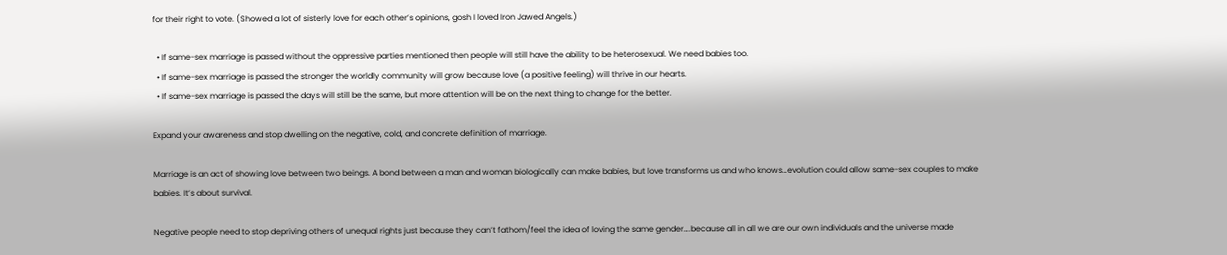for their right to vote. (Showed a lot of sisterly love for each other’s opinions, gosh I loved Iron Jawed Angels.)

  • If same-sex marriage is passed without the oppressive parties mentioned then people will still have the ability to be heterosexual. We need babies too.
  • If same-sex marriage is passed the stronger the worldly community will grow because love (a positive feeling) will thrive in our hearts.
  • If same-sex marriage is passed the days will still be the same, but more attention will be on the next thing to change for the better.

Expand your awareness and stop dwelling on the negative, cold, and concrete definition of marriage.

Marriage is an act of showing love between two beings. A bond between a man and woman biologically can make babies, but love transforms us and who knows…evolution could allow same-sex couples to make babies. It’s about survival.

Negative people need to stop depriving others of unequal rights just because they can’t fathom/feel the idea of loving the same gender….because all in all we are our own individuals and the universe made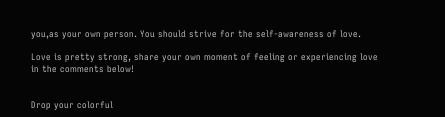you,as your own person. You should strive for the self-awareness of love.

Love is pretty strong, share your own moment of feeling or experiencing love in the comments below!


Drop your colorful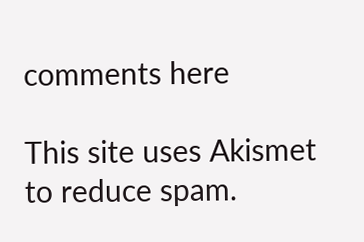comments here

This site uses Akismet to reduce spam.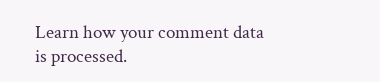Learn how your comment data is processed.